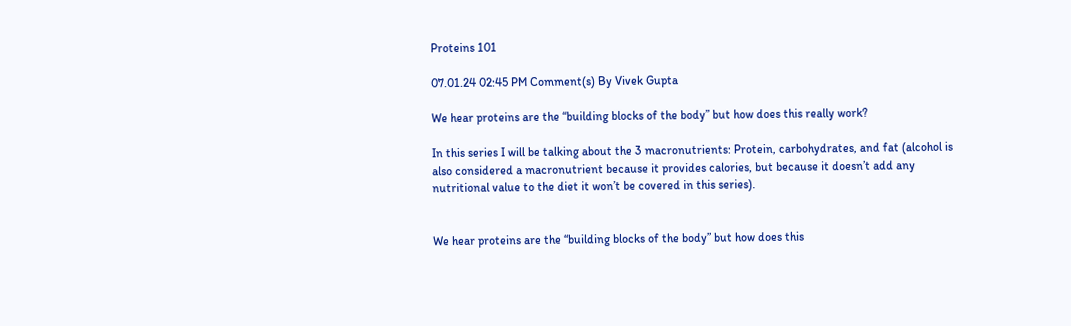Proteins 101

07.01.24 02:45 PM Comment(s) By Vivek Gupta

We hear proteins are the “building blocks of the body” but how does this really work?

In this series I will be talking about the 3 macronutrients: Protein, carbohydrates, and fat (alcohol is also considered a macronutrient because it provides calories, but because it doesn’t add any nutritional value to the diet it won’t be covered in this series).


We hear proteins are the “building blocks of the body” but how does this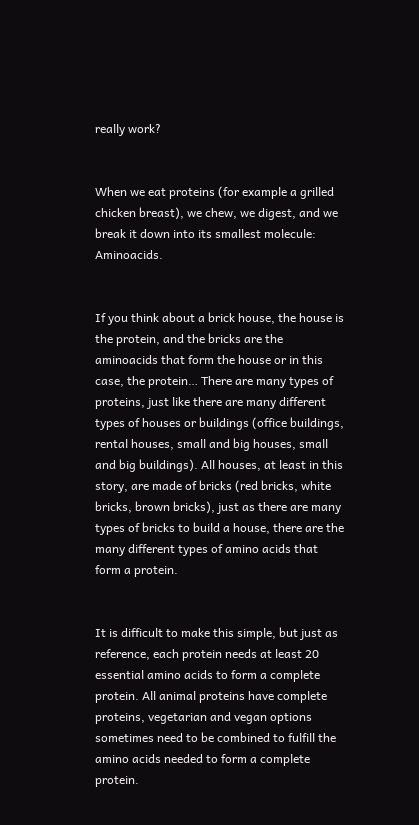really work?


When we eat proteins (for example a grilled chicken breast), we chew, we digest, and we break it down into its smallest molecule: Aminoacids.


If you think about a brick house, the house is the protein, and the bricks are the aminoacids that form the house or in this case, the protein… There are many types of proteins, just like there are many different types of houses or buildings (office buildings, rental houses, small and big houses, small and big buildings). All houses, at least in this story, are made of bricks (red bricks, white bricks, brown bricks), just as there are many types of bricks to build a house, there are the many different types of amino acids that form a protein.


It is difficult to make this simple, but just as reference, each protein needs at least 20 essential amino acids to form a complete protein. All animal proteins have complete proteins, vegetarian and vegan options sometimes need to be combined to fulfill the amino acids needed to form a complete protein.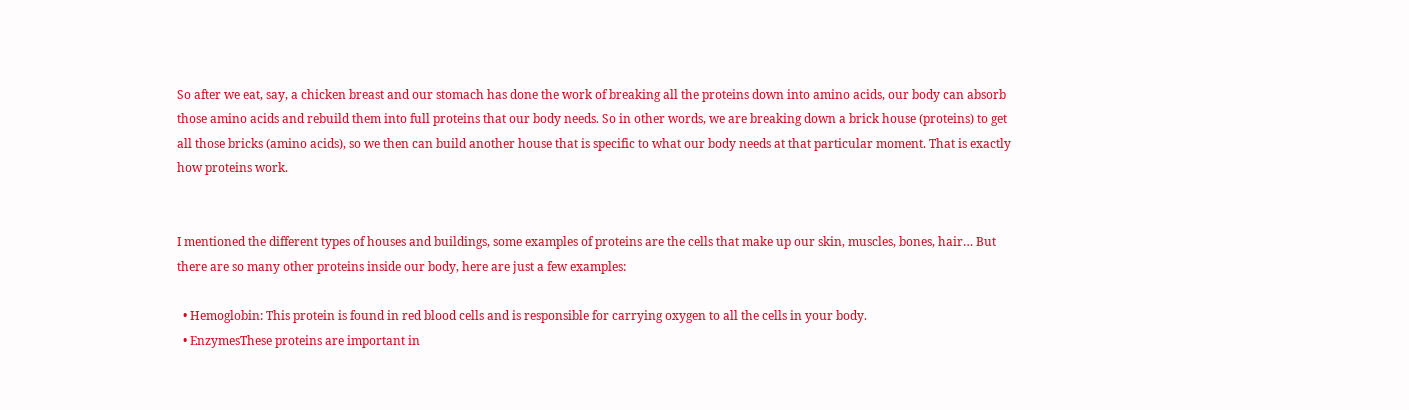So after we eat, say, a chicken breast and our stomach has done the work of breaking all the proteins down into amino acids, our body can absorb those amino acids and rebuild them into full proteins that our body needs. So in other words, we are breaking down a brick house (proteins) to get all those bricks (amino acids), so we then can build another house that is specific to what our body needs at that particular moment. That is exactly how proteins work.


I mentioned the different types of houses and buildings, some examples of proteins are the cells that make up our skin, muscles, bones, hair… But there are so many other proteins inside our body, here are just a few examples:

  • Hemoglobin: This protein is found in red blood cells and is responsible for carrying oxygen to all the cells in your body.
  • EnzymesThese proteins are important in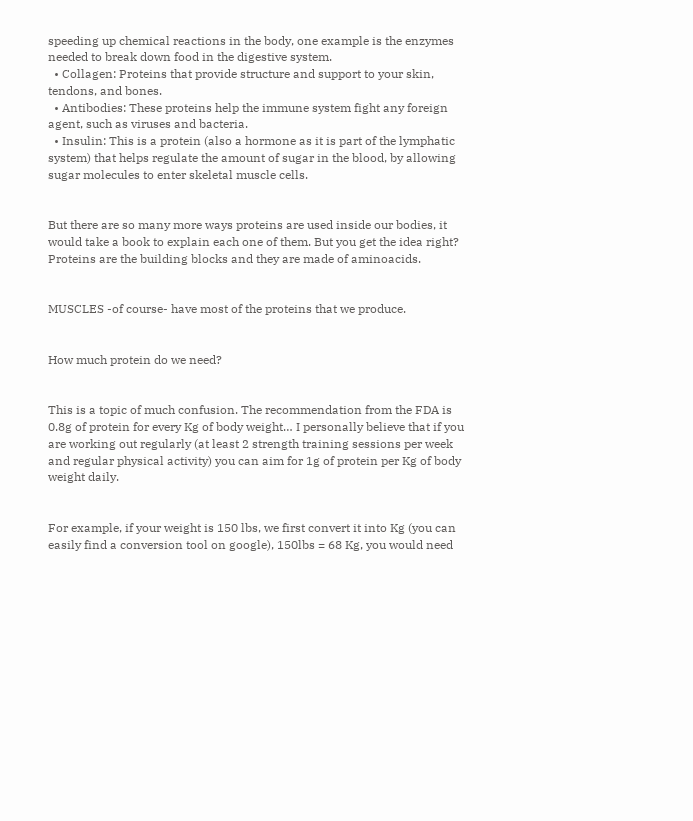speeding up chemical reactions in the body, one example is the enzymes needed to break down food in the digestive system.
  • Collagen: Proteins that provide structure and support to your skin, tendons, and bones.
  • Antibodies: These proteins help the immune system fight any foreign agent, such as viruses and bacteria.
  • Insulin: This is a protein (also a hormone as it is part of the lymphatic system) that helps regulate the amount of sugar in the blood, by allowing sugar molecules to enter skeletal muscle cells.


But there are so many more ways proteins are used inside our bodies, it would take a book to explain each one of them. But you get the idea right? Proteins are the building blocks and they are made of aminoacids.


MUSCLES -of course- have most of the proteins that we produce.


How much protein do we need?


This is a topic of much confusion. The recommendation from the FDA is 0.8g of protein for every Kg of body weight… I personally believe that if you are working out regularly (at least 2 strength training sessions per week and regular physical activity) you can aim for 1g of protein per Kg of body weight daily.


For example, if your weight is 150 lbs, we first convert it into Kg (you can easily find a conversion tool on google), 150lbs = 68 Kg, you would need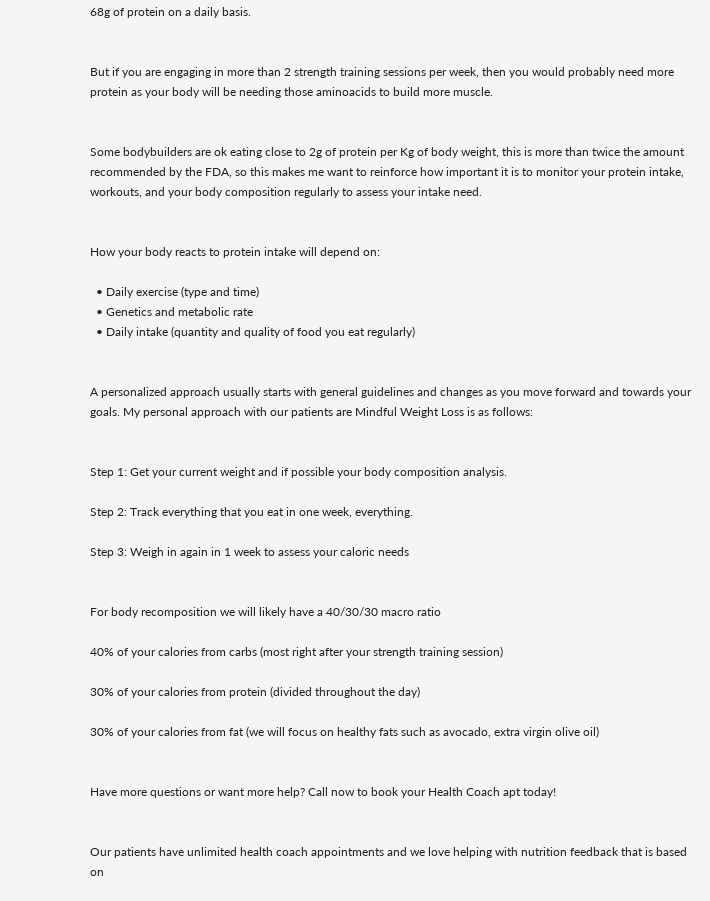68g of protein on a daily basis.


But if you are engaging in more than 2 strength training sessions per week, then you would probably need more protein as your body will be needing those aminoacids to build more muscle.


Some bodybuilders are ok eating close to 2g of protein per Kg of body weight, this is more than twice the amount recommended by the FDA, so this makes me want to reinforce how important it is to monitor your protein intake, workouts, and your body composition regularly to assess your intake need.


How your body reacts to protein intake will depend on:

  • Daily exercise (type and time)
  • Genetics and metabolic rate
  • Daily intake (quantity and quality of food you eat regularly)


A personalized approach usually starts with general guidelines and changes as you move forward and towards your goals. My personal approach with our patients are Mindful Weight Loss is as follows:


Step 1: Get your current weight and if possible your body composition analysis.

Step 2: Track everything that you eat in one week, everything.

Step 3: Weigh in again in 1 week to assess your caloric needs


For body recomposition we will likely have a 40/30/30 macro ratio

40% of your calories from carbs (most right after your strength training session)

30% of your calories from protein (divided throughout the day)

30% of your calories from fat (we will focus on healthy fats such as avocado, extra virgin olive oil)


Have more questions or want more help? Call now to book your Health Coach apt today!


Our patients have unlimited health coach appointments and we love helping with nutrition feedback that is based on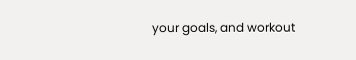your goals, and workout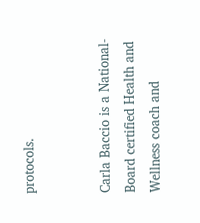protocols.


Carla Baccio is a National-Board certified Health and Wellness coach and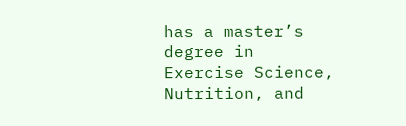has a master’s degree in Exercise Science, Nutrition, and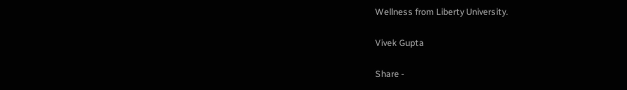Wellness from Liberty University.

Vivek Gupta

Share -